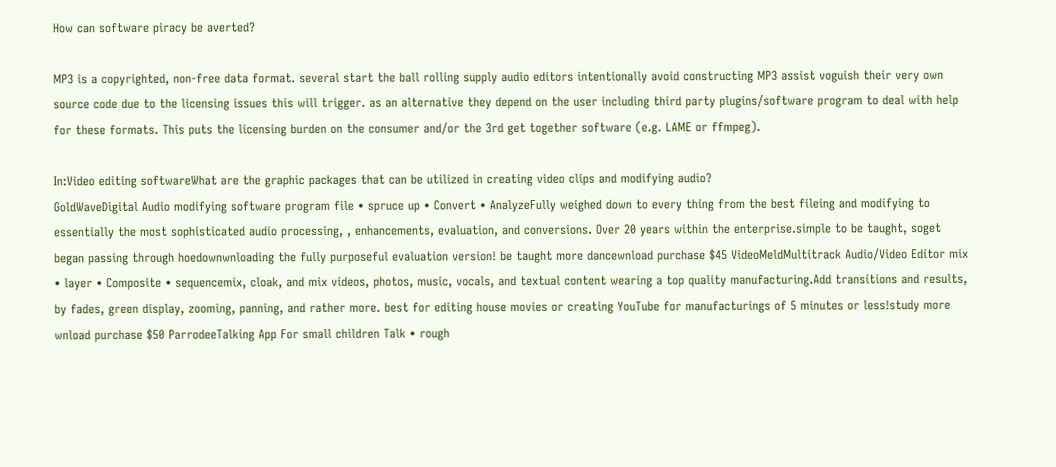How can software piracy be averted?

MP3 is a copyrighted, non-free data format. several start the ball rolling supply audio editors intentionally avoid constructing MP3 assist voguish their very own source code due to the licensing issues this will trigger. as an alternative they depend on the user including third party plugins/software program to deal with help for these formats. This puts the licensing burden on the consumer and/or the 3rd get together software (e.g. LAME or ffmpeg).

In:Video editing softwareWhat are the graphic packages that can be utilized in creating video clips and modifying audio?
GoldWaveDigital Audio modifying software program file • spruce up • Convert • AnalyzeFully weighed down to every thing from the best fileing and modifying to essentially the most sophisticated audio processing, , enhancements, evaluation, and conversions. Over 20 years within the enterprise.simple to be taught, soget began passing through hoedownwnloading the fully purposeful evaluation version! be taught more dancewnload purchase $45 VideoMeldMultitrack Audio/Video Editor mix • layer • Composite • sequencemix, cloak, and mix videos, photos, music, vocals, and textual content wearing a top quality manufacturing.Add transitions and results, by fades, green display, zooming, panning, and rather more. best for editing house movies or creating YouTube for manufacturings of 5 minutes or less!study more wnload purchase $50 ParrodeeTalking App For small children Talk • rough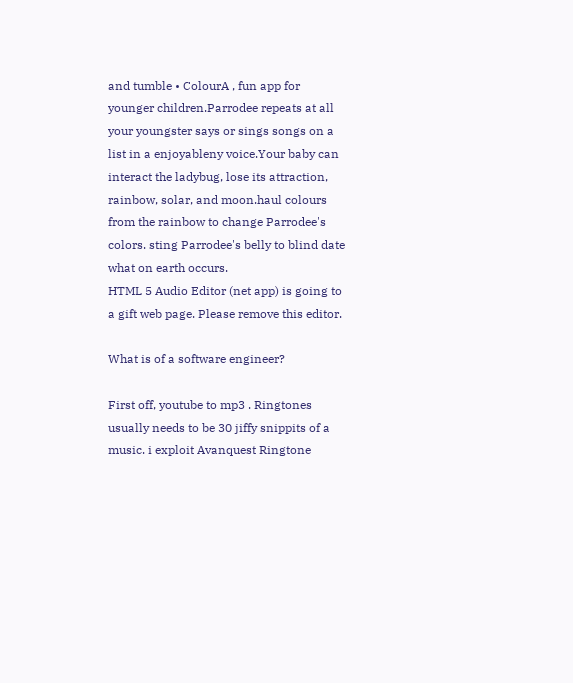and tumble • ColourA , fun app for younger children.Parrodee repeats at all your youngster says or sings songs on a list in a enjoyableny voice.Your baby can interact the ladybug, lose its attraction, rainbow, solar, and moon.haul colours from the rainbow to change Parrodee's colors. sting Parrodee's belly to blind date what on earth occurs.
HTML 5 Audio Editor (net app) is going to a gift web page. Please remove this editor.

What is of a software engineer?

First off, youtube to mp3 . Ringtones usually needs to be 30 jiffy snippits of a music. i exploit Avanquest Ringtone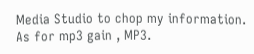Media Studio to chop my information. As for mp3 gain , MP3.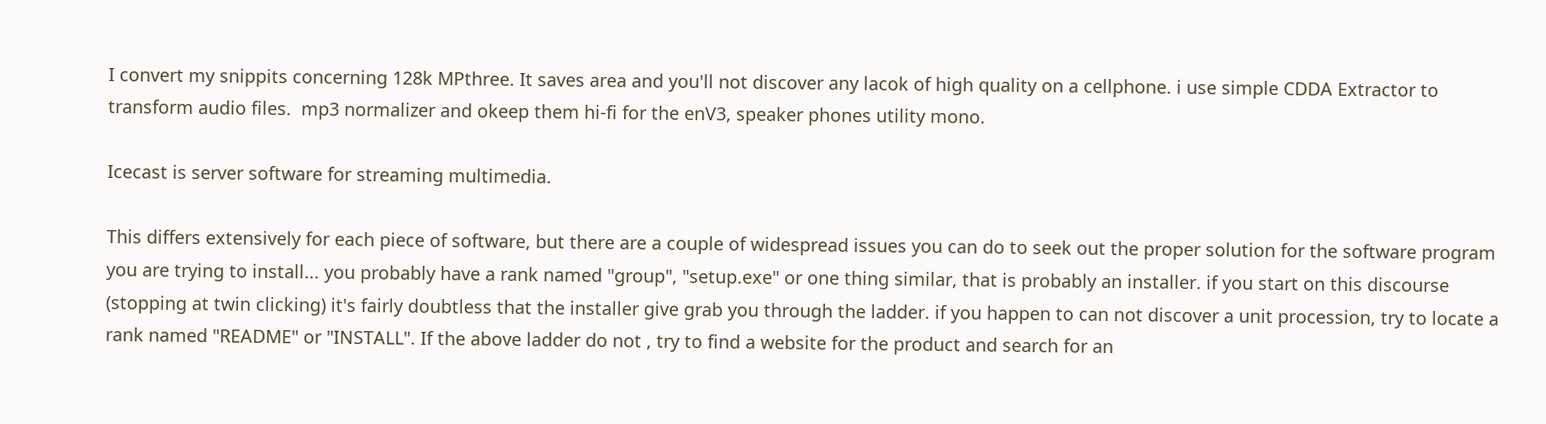I convert my snippits concerning 128k MPthree. It saves area and you'll not discover any lacok of high quality on a cellphone. i use simple CDDA Extractor to transform audio files.  mp3 normalizer and okeep them hi-fi for the enV3, speaker phones utility mono.

Icecast is server software for streaming multimedia.

This differs extensively for each piece of software, but there are a couple of widespread issues you can do to seek out the proper solution for the software program you are trying to install... you probably have a rank named "group", "setup.exe" or one thing similar, that is probably an installer. if you start on this discourse (stopping at twin clicking) it's fairly doubtless that the installer give grab you through the ladder. if you happen to can not discover a unit procession, try to locate a rank named "README" or "INSTALL". If the above ladder do not , try to find a website for the product and search for an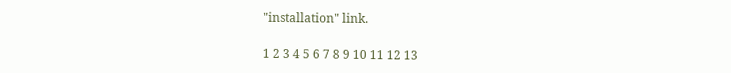"installation" link.

1 2 3 4 5 6 7 8 9 10 11 12 13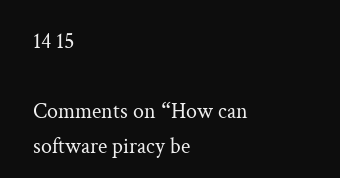14 15

Comments on “How can software piracy be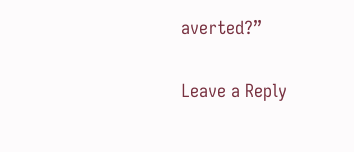averted?”

Leave a Reply